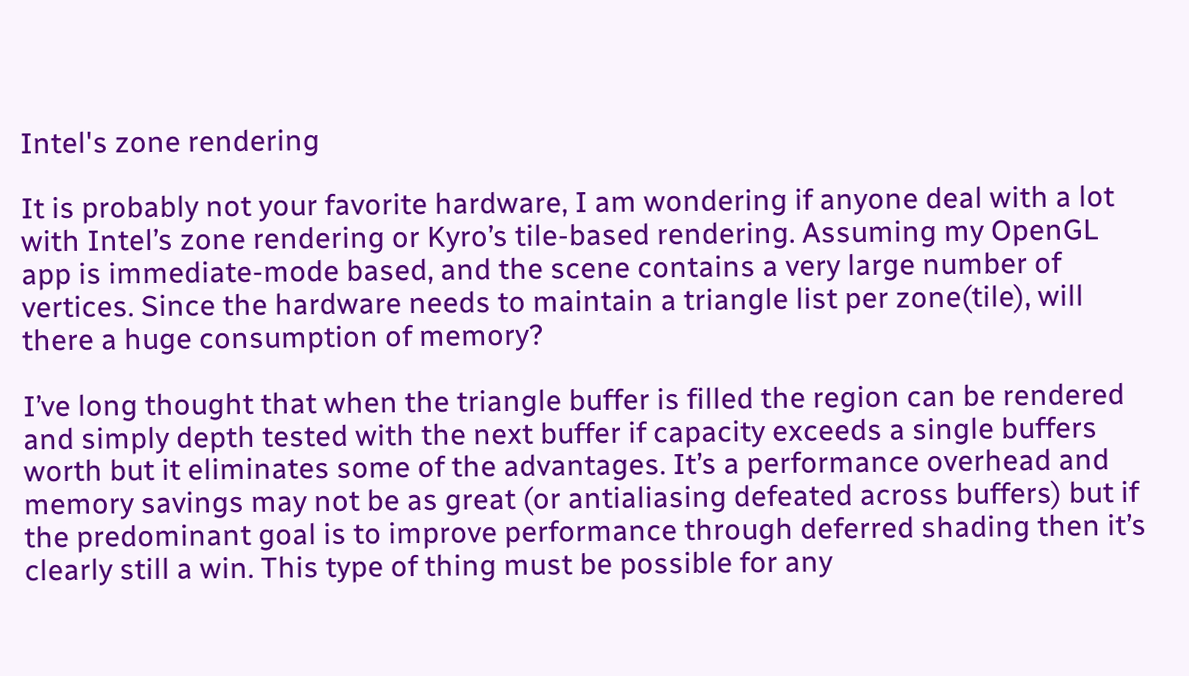Intel's zone rendering

It is probably not your favorite hardware, I am wondering if anyone deal with a lot with Intel’s zone rendering or Kyro’s tile-based rendering. Assuming my OpenGL app is immediate-mode based, and the scene contains a very large number of vertices. Since the hardware needs to maintain a triangle list per zone(tile), will there a huge consumption of memory?

I’ve long thought that when the triangle buffer is filled the region can be rendered and simply depth tested with the next buffer if capacity exceeds a single buffers worth but it eliminates some of the advantages. It’s a performance overhead and memory savings may not be as great (or antialiasing defeated across buffers) but if the predominant goal is to improve performance through deferred shading then it’s clearly still a win. This type of thing must be possible for any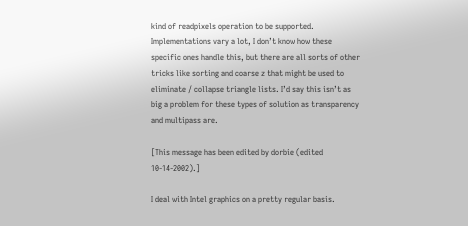kind of readpixels operation to be supported. Implementations vary a lot, I don’t know how these specific ones handle this, but there are all sorts of other tricks like sorting and coarse z that might be used to eliminate / collapse triangle lists. I’d say this isn’t as big a problem for these types of solution as transparency and multipass are.

[This message has been edited by dorbie (edited 10-14-2002).]

I deal with Intel graphics on a pretty regular basis.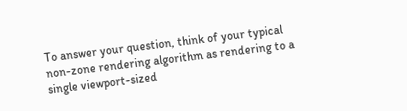To answer your question, think of your typical non-zone rendering algorithm as rendering to a single viewport-sized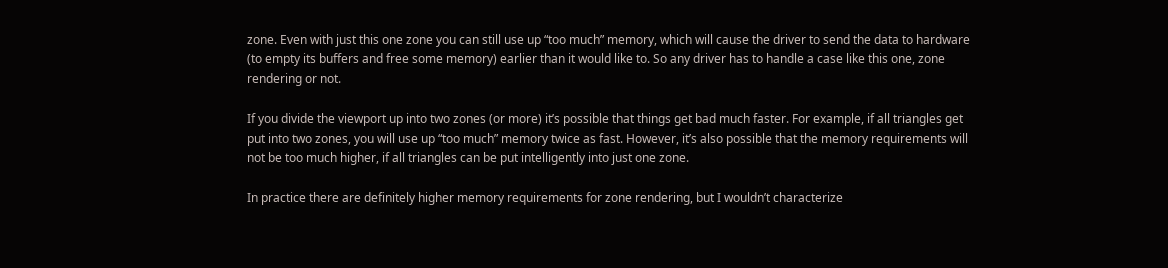zone. Even with just this one zone you can still use up “too much” memory, which will cause the driver to send the data to hardware (to empty its buffers and free some memory) earlier than it would like to. So any driver has to handle a case like this one, zone rendering or not.

If you divide the viewport up into two zones (or more) it’s possible that things get bad much faster. For example, if all triangles get put into two zones, you will use up “too much” memory twice as fast. However, it’s also possible that the memory requirements will not be too much higher, if all triangles can be put intelligently into just one zone.

In practice there are definitely higher memory requirements for zone rendering, but I wouldn’t characterize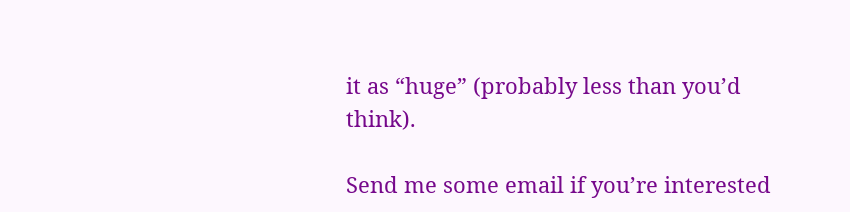it as “huge” (probably less than you’d think).

Send me some email if you’re interested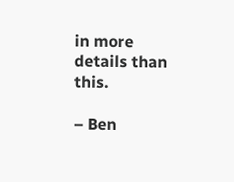in more details than this.

– Ben